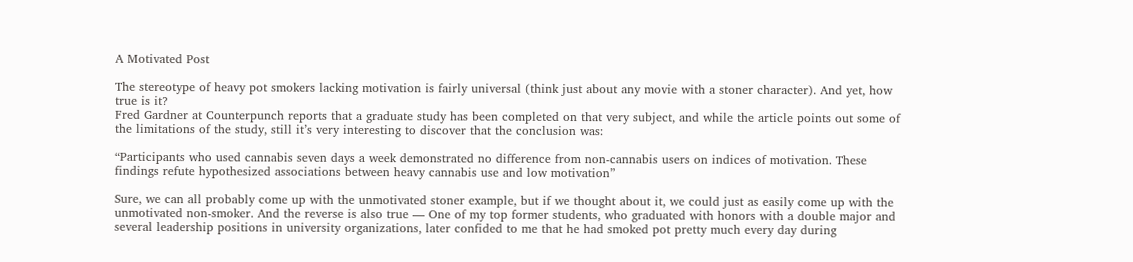A Motivated Post

The stereotype of heavy pot smokers lacking motivation is fairly universal (think just about any movie with a stoner character). And yet, how true is it?
Fred Gardner at Counterpunch reports that a graduate study has been completed on that very subject, and while the article points out some of the limitations of the study, still it’s very interesting to discover that the conclusion was:

“Participants who used cannabis seven days a week demonstrated no difference from non-cannabis users on indices of motivation. These findings refute hypothesized associations between heavy cannabis use and low motivation”

Sure, we can all probably come up with the unmotivated stoner example, but if we thought about it, we could just as easily come up with the unmotivated non-smoker. And the reverse is also true — One of my top former students, who graduated with honors with a double major and several leadership positions in university organizations, later confided to me that he had smoked pot pretty much every day during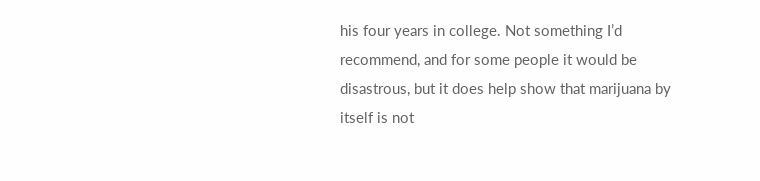his four years in college. Not something I’d recommend, and for some people it would be disastrous, but it does help show that marijuana by itself is not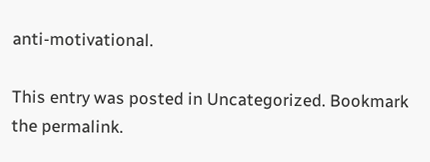anti-motivational.

This entry was posted in Uncategorized. Bookmark the permalink.